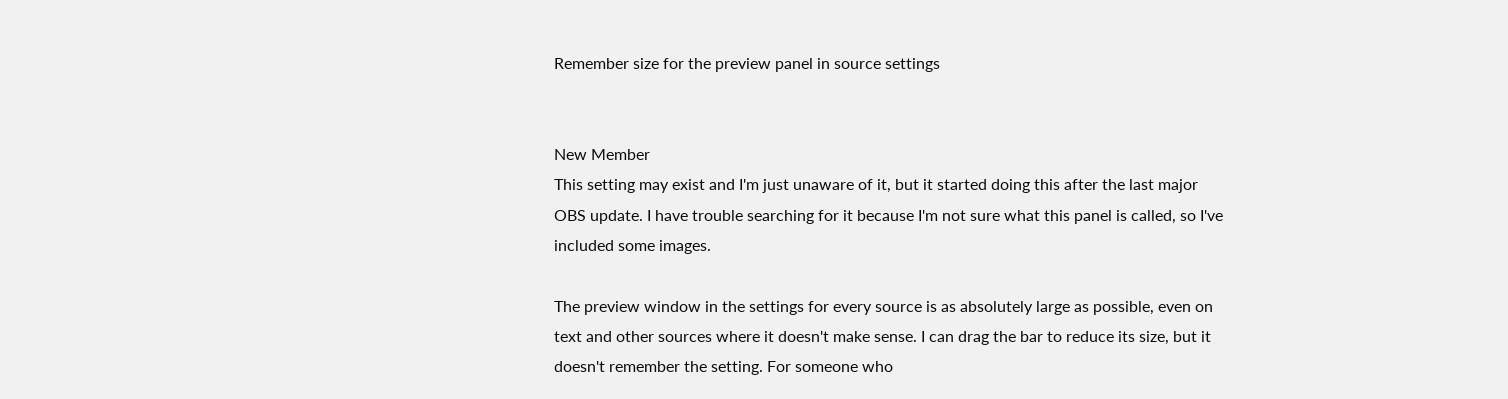Remember size for the preview panel in source settings


New Member
This setting may exist and I'm just unaware of it, but it started doing this after the last major OBS update. I have trouble searching for it because I'm not sure what this panel is called, so I've included some images.

The preview window in the settings for every source is as absolutely large as possible, even on text and other sources where it doesn't make sense. I can drag the bar to reduce its size, but it doesn't remember the setting. For someone who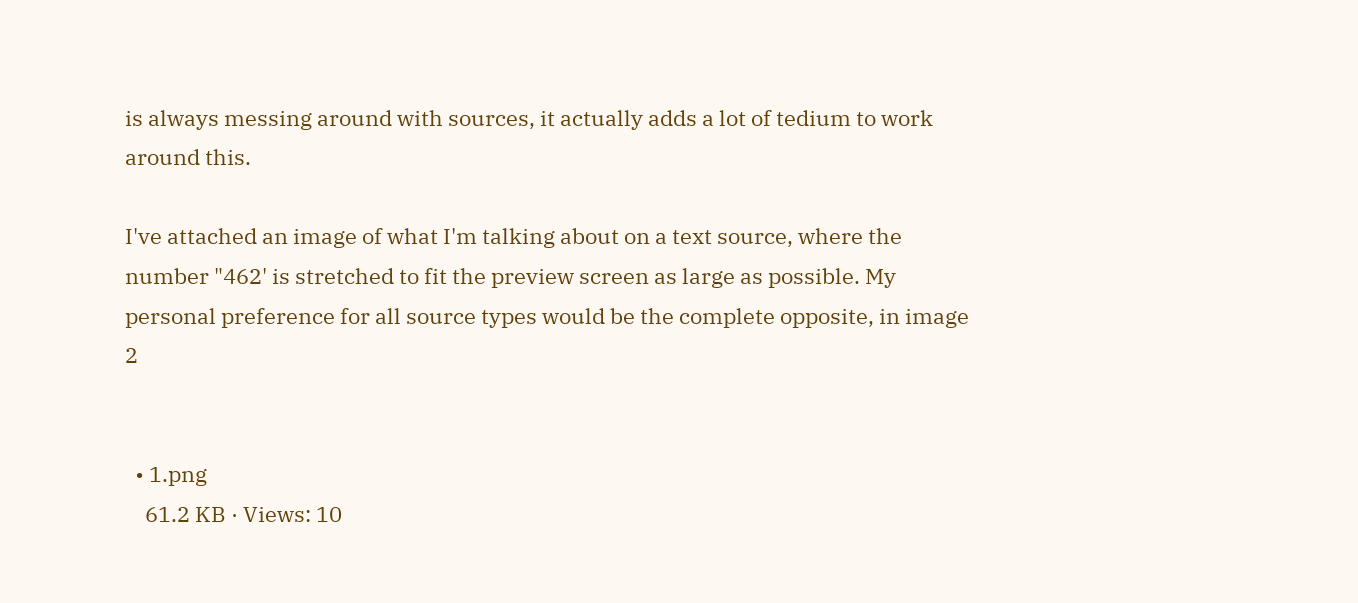is always messing around with sources, it actually adds a lot of tedium to work around this.

I've attached an image of what I'm talking about on a text source, where the number "462' is stretched to fit the preview screen as large as possible. My personal preference for all source types would be the complete opposite, in image 2


  • 1.png
    61.2 KB · Views: 10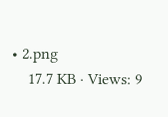• 2.png
    17.7 KB · Views: 9